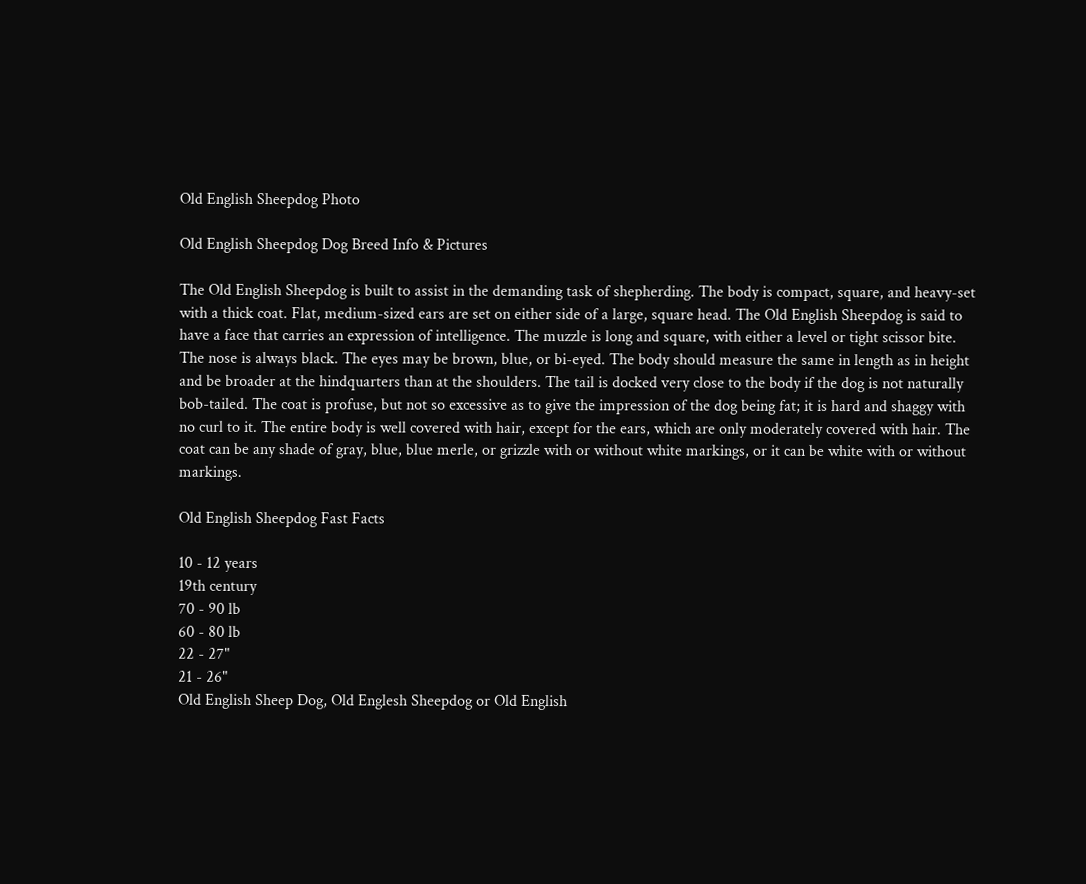Old English Sheepdog Photo

Old English Sheepdog Dog Breed Info & Pictures

The Old English Sheepdog is built to assist in the demanding task of shepherding. The body is compact, square, and heavy-set with a thick coat. Flat, medium-sized ears are set on either side of a large, square head. The Old English Sheepdog is said to have a face that carries an expression of intelligence. The muzzle is long and square, with either a level or tight scissor bite. The nose is always black. The eyes may be brown, blue, or bi-eyed. The body should measure the same in length as in height and be broader at the hindquarters than at the shoulders. The tail is docked very close to the body if the dog is not naturally bob-tailed. The coat is profuse, but not so excessive as to give the impression of the dog being fat; it is hard and shaggy with no curl to it. The entire body is well covered with hair, except for the ears, which are only moderately covered with hair. The coat can be any shade of gray, blue, blue merle, or grizzle with or without white markings, or it can be white with or without markings.

Old English Sheepdog Fast Facts

10 - 12 years
19th century
70 - 90 lb
60 - 80 lb
22 - 27"
21 - 26"
Old English Sheep Dog, Old Englesh Sheepdog or Old English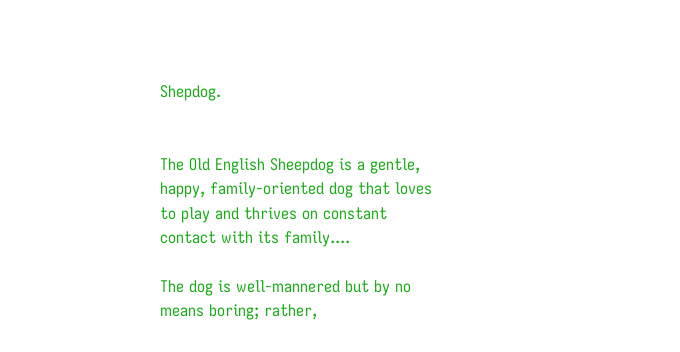Shepdog.


The Old English Sheepdog is a gentle, happy, family-oriented dog that loves to play and thrives on constant contact with its family....

The dog is well-mannered but by no means boring; rather,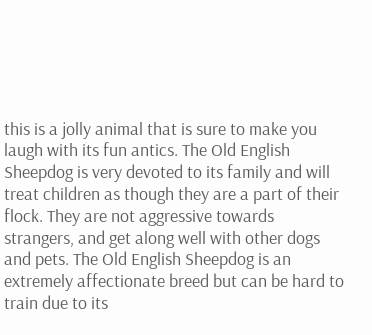this is a jolly animal that is sure to make you laugh with its fun antics. The Old English Sheepdog is very devoted to its family and will treat children as though they are a part of their flock. They are not aggressive towards strangers, and get along well with other dogs and pets. The Old English Sheepdog is an extremely affectionate breed but can be hard to train due to its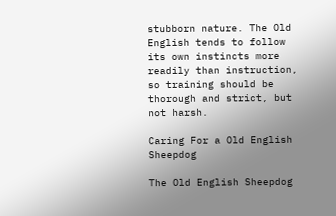stubborn nature. The Old English tends to follow its own instincts more readily than instruction, so training should be thorough and strict, but not harsh.

Caring For a Old English Sheepdog

The Old English Sheepdog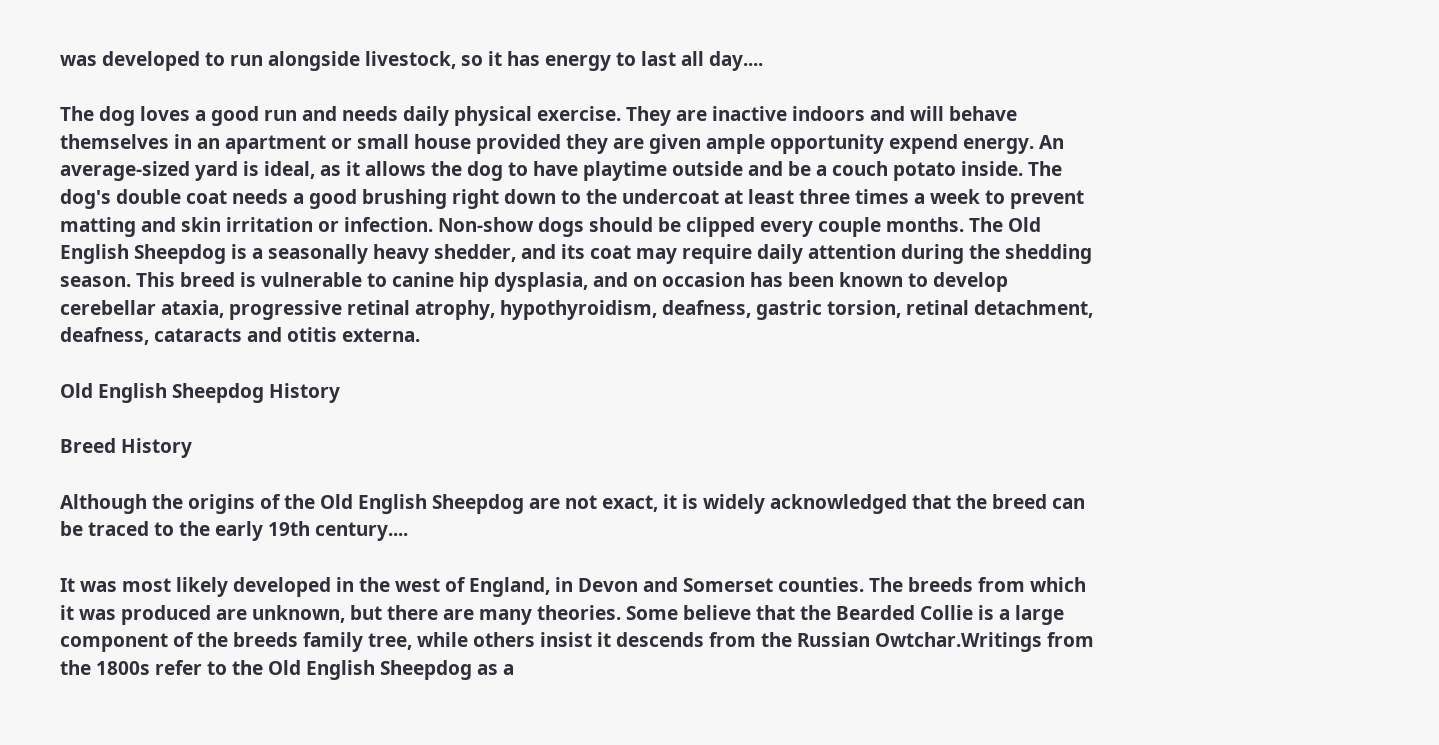was developed to run alongside livestock, so it has energy to last all day....

The dog loves a good run and needs daily physical exercise. They are inactive indoors and will behave themselves in an apartment or small house provided they are given ample opportunity expend energy. An average-sized yard is ideal, as it allows the dog to have playtime outside and be a couch potato inside. The dog's double coat needs a good brushing right down to the undercoat at least three times a week to prevent matting and skin irritation or infection. Non-show dogs should be clipped every couple months. The Old English Sheepdog is a seasonally heavy shedder, and its coat may require daily attention during the shedding season. This breed is vulnerable to canine hip dysplasia, and on occasion has been known to develop cerebellar ataxia, progressive retinal atrophy, hypothyroidism, deafness, gastric torsion, retinal detachment, deafness, cataracts and otitis externa.

Old English Sheepdog History

Breed History

Although the origins of the Old English Sheepdog are not exact, it is widely acknowledged that the breed can be traced to the early 19th century....

It was most likely developed in the west of England, in Devon and Somerset counties. The breeds from which it was produced are unknown, but there are many theories. Some believe that the Bearded Collie is a large component of the breeds family tree, while others insist it descends from the Russian Owtchar.Writings from the 1800s refer to the Old English Sheepdog as a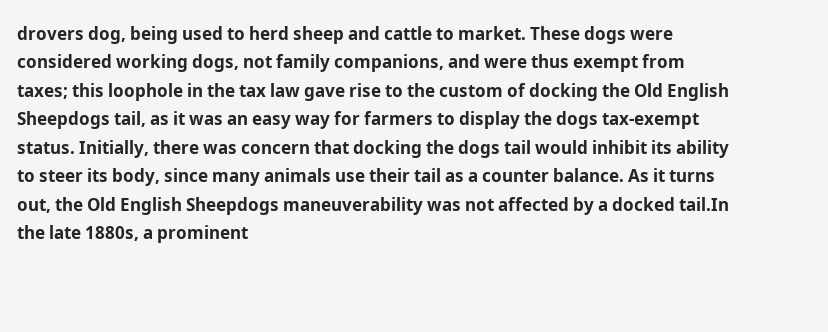drovers dog, being used to herd sheep and cattle to market. These dogs were considered working dogs, not family companions, and were thus exempt from taxes; this loophole in the tax law gave rise to the custom of docking the Old English Sheepdogs tail, as it was an easy way for farmers to display the dogs tax-exempt status. Initially, there was concern that docking the dogs tail would inhibit its ability to steer its body, since many animals use their tail as a counter balance. As it turns out, the Old English Sheepdogs maneuverability was not affected by a docked tail.In the late 1880s, a prominent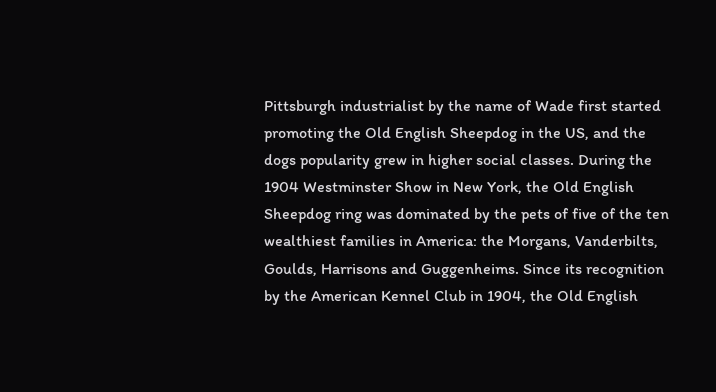Pittsburgh industrialist by the name of Wade first started promoting the Old English Sheepdog in the US, and the dogs popularity grew in higher social classes. During the 1904 Westminster Show in New York, the Old English Sheepdog ring was dominated by the pets of five of the ten wealthiest families in America: the Morgans, Vanderbilts, Goulds, Harrisons and Guggenheims. Since its recognition by the American Kennel Club in 1904, the Old English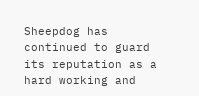Sheepdog has continued to guard its reputation as a hard working and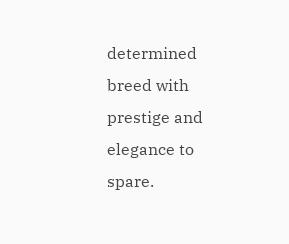determined breed with prestige and elegance to spare.